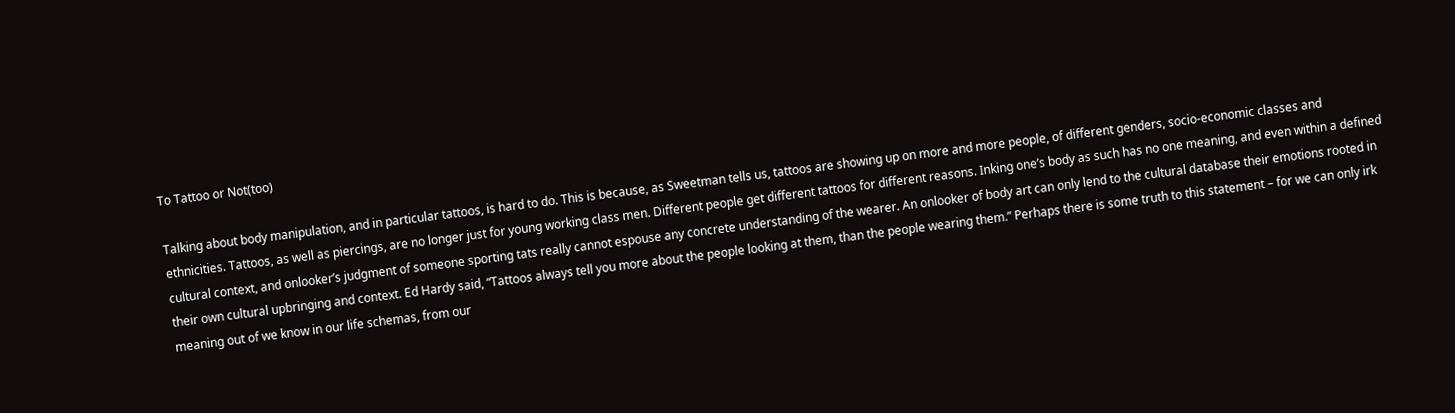To Tattoo or Not(too)

Talking about body manipulation, and in particular tattoos, is hard to do. This is because, as Sweetman tells us, tattoos are showing up on more and more people, of different genders, socio-economic classes and ethnicities. Tattoos, as well as piercings, are no longer just for young working class men. Different people get different tattoos for different reasons. Inking one’s body as such has no one meaning, and even within a defined cultural context, and onlooker’s judgment of someone sporting tats really cannot espouse any concrete understanding of the wearer. An onlooker of body art can only lend to the cultural database their emotions rooted in their own cultural upbringing and context. Ed Hardy said, “Tattoos always tell you more about the people looking at them, than the people wearing them.” Perhaps there is some truth to this statement – for we can only irk meaning out of we know in our life schemas, from our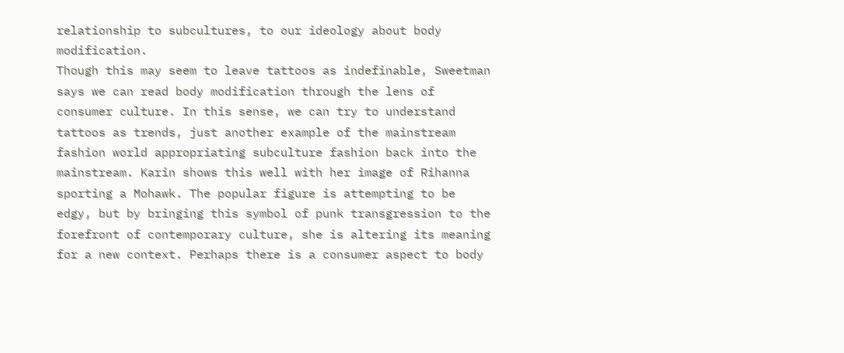relationship to subcultures, to our ideology about body modification.
Though this may seem to leave tattoos as indefinable, Sweetman says we can read body modification through the lens of consumer culture. In this sense, we can try to understand tattoos as trends, just another example of the mainstream fashion world appropriating subculture fashion back into the mainstream. Karin shows this well with her image of Rihanna sporting a Mohawk. The popular figure is attempting to be edgy, but by bringing this symbol of punk transgression to the forefront of contemporary culture, she is altering its meaning for a new context. Perhaps there is a consumer aspect to body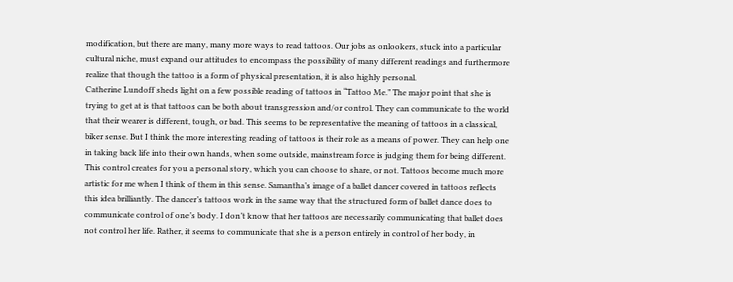modification, but there are many, many more ways to read tattoos. Our jobs as onlookers, stuck into a particular cultural niche, must expand our attitudes to encompass the possibility of many different readings and furthermore realize that though the tattoo is a form of physical presentation, it is also highly personal.
Catherine Lundoff sheds light on a few possible reading of tattoos in “Tattoo Me.” The major point that she is trying to get at is that tattoos can be both about transgression and/or control. They can communicate to the world that their wearer is different, tough, or bad. This seems to be representative the meaning of tattoos in a classical, biker sense. But I think the more interesting reading of tattoos is their role as a means of power. They can help one in taking back life into their own hands, when some outside, mainstream force is judging them for being different. This control creates for you a personal story, which you can choose to share, or not. Tattoos become much more artistic for me when I think of them in this sense. Samantha’s image of a ballet dancer covered in tattoos reflects this idea brilliantly. The dancer’s tattoos work in the same way that the structured form of ballet dance does to communicate control of one’s body. I don’t know that her tattoos are necessarily communicating that ballet does not control her life. Rather, it seems to communicate that she is a person entirely in control of her body, in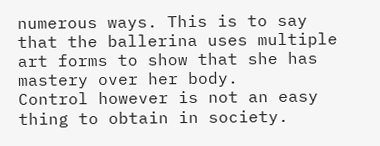numerous ways. This is to say that the ballerina uses multiple art forms to show that she has mastery over her body.
Control however is not an easy thing to obtain in society.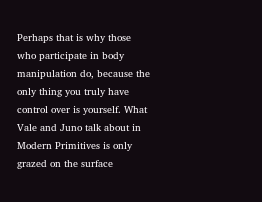Perhaps that is why those who participate in body manipulation do, because the only thing you truly have control over is yourself. What Vale and Juno talk about in Modern Primitives is only grazed on the surface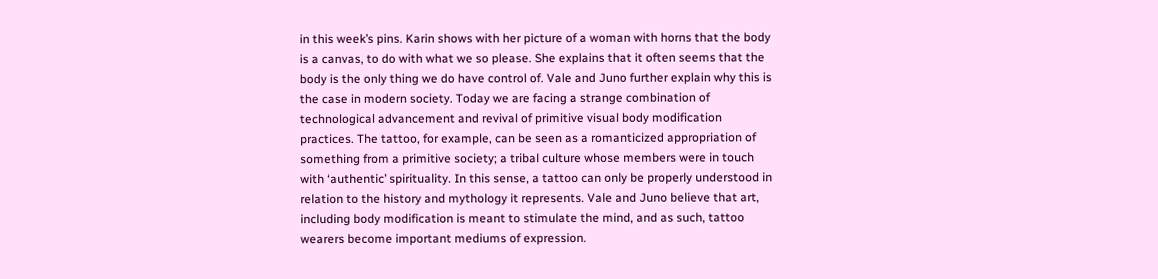in this week’s pins. Karin shows with her picture of a woman with horns that the body is a canvas, to do with what we so please. She explains that it often seems that the body is the only thing we do have control of. Vale and Juno further explain why this is the case in modern society. Today we are facing a strange combination of technological advancement and revival of primitive visual body modification practices. The tattoo, for example, can be seen as a romanticized appropriation of something from a primitive society; a tribal culture whose members were in touch with ‘authentic’ spirituality. In this sense, a tattoo can only be properly understood in relation to the history and mythology it represents. Vale and Juno believe that art, including body modification is meant to stimulate the mind, and as such, tattoo wearers become important mediums of expression.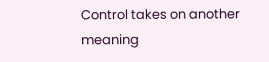Control takes on another meaning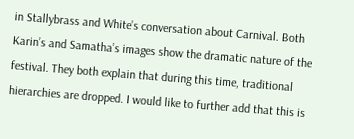in Stallybrass and White’s conversation about Carnival. Both Karin’s and Samatha’s images show the dramatic nature of the festival. They both explain that during this time, traditional hierarchies are dropped. I would like to further add that this is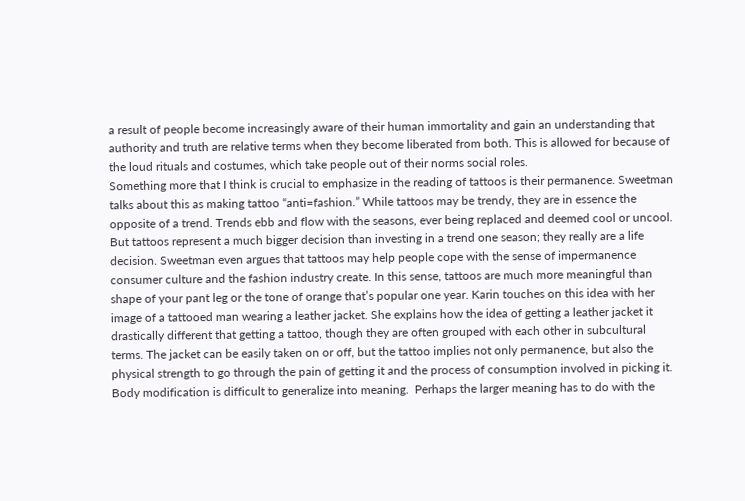a result of people become increasingly aware of their human immortality and gain an understanding that authority and truth are relative terms when they become liberated from both. This is allowed for because of the loud rituals and costumes, which take people out of their norms social roles.
Something more that I think is crucial to emphasize in the reading of tattoos is their permanence. Sweetman talks about this as making tattoo “anti=fashion.” While tattoos may be trendy, they are in essence the opposite of a trend. Trends ebb and flow with the seasons, ever being replaced and deemed cool or uncool. But tattoos represent a much bigger decision than investing in a trend one season; they really are a life decision. Sweetman even argues that tattoos may help people cope with the sense of impermanence consumer culture and the fashion industry create. In this sense, tattoos are much more meaningful than shape of your pant leg or the tone of orange that’s popular one year. Karin touches on this idea with her image of a tattooed man wearing a leather jacket. She explains how the idea of getting a leather jacket it drastically different that getting a tattoo, though they are often grouped with each other in subcultural terms. The jacket can be easily taken on or off, but the tattoo implies not only permanence, but also the physical strength to go through the pain of getting it and the process of consumption involved in picking it. Body modification is difficult to generalize into meaning.  Perhaps the larger meaning has to do with the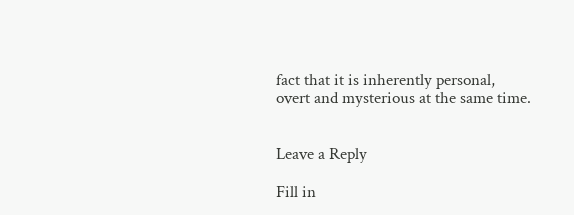fact that it is inherently personal, overt and mysterious at the same time.


Leave a Reply

Fill in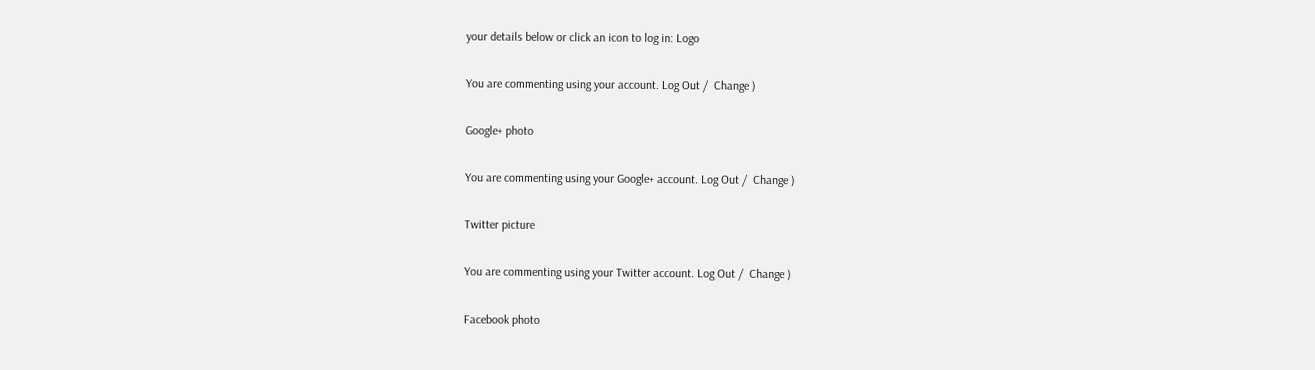your details below or click an icon to log in: Logo

You are commenting using your account. Log Out /  Change )

Google+ photo

You are commenting using your Google+ account. Log Out /  Change )

Twitter picture

You are commenting using your Twitter account. Log Out /  Change )

Facebook photo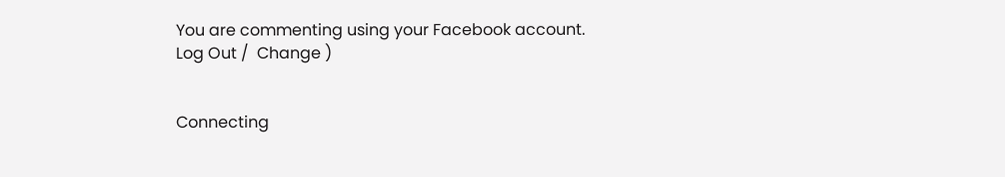You are commenting using your Facebook account. Log Out /  Change )


Connecting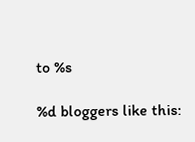to %s

%d bloggers like this: